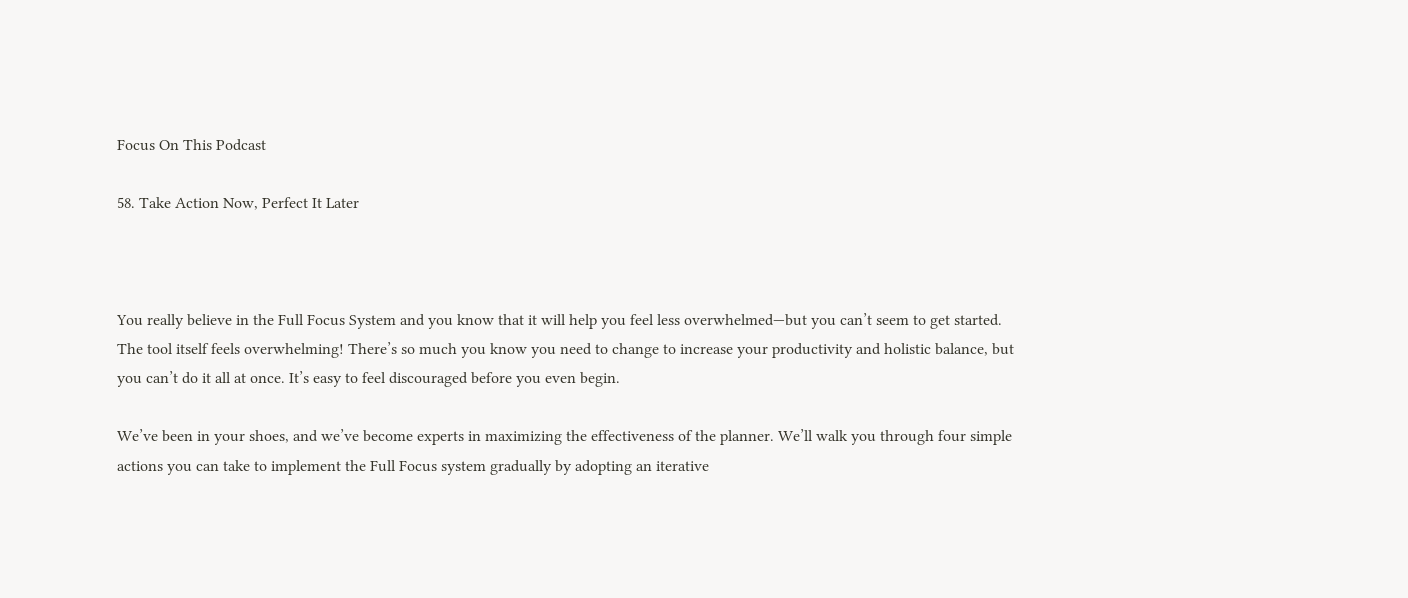Focus On This Podcast

58. Take Action Now, Perfect It Later



You really believe in the Full Focus System and you know that it will help you feel less overwhelmed—but you can’t seem to get started. The tool itself feels overwhelming! There’s so much you know you need to change to increase your productivity and holistic balance, but you can’t do it all at once. It’s easy to feel discouraged before you even begin.

We’ve been in your shoes, and we’ve become experts in maximizing the effectiveness of the planner. We’ll walk you through four simple actions you can take to implement the Full Focus system gradually by adopting an iterative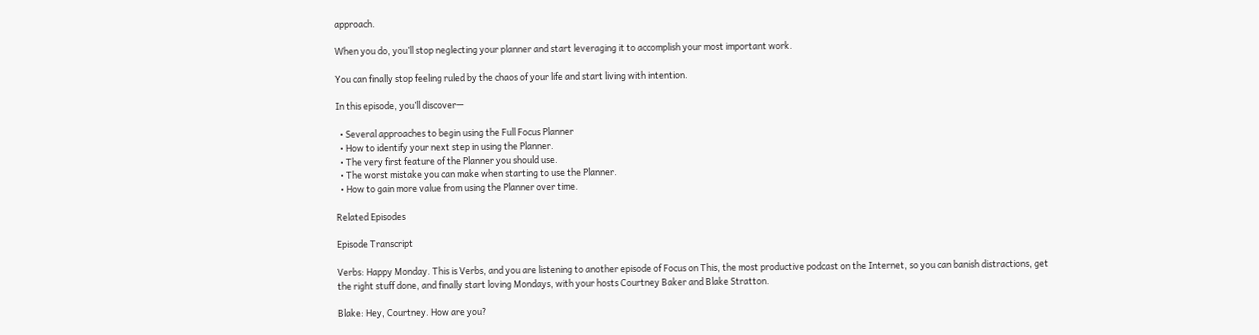approach.

When you do, you’ll stop neglecting your planner and start leveraging it to accomplish your most important work.

You can finally stop feeling ruled by the chaos of your life and start living with intention.

In this episode, you’ll discover—

  • Several approaches to begin using the Full Focus Planner
  • How to identify your next step in using the Planner.
  • The very first feature of the Planner you should use.
  • The worst mistake you can make when starting to use the Planner.
  • How to gain more value from using the Planner over time.

Related Episodes

Episode Transcript

Verbs: Happy Monday. This is Verbs, and you are listening to another episode of Focus on This, the most productive podcast on the Internet, so you can banish distractions, get the right stuff done, and finally start loving Mondays, with your hosts Courtney Baker and Blake Stratton.

Blake: Hey, Courtney. How are you?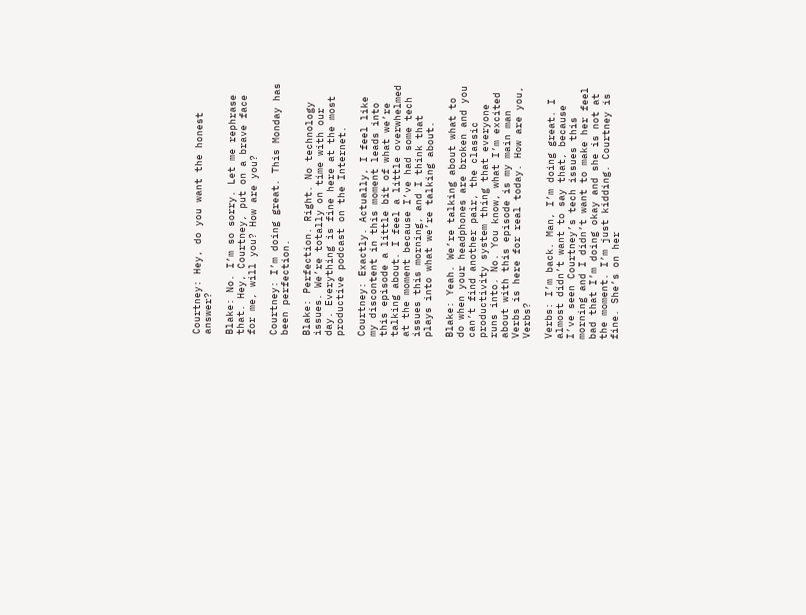Courtney: Hey, do you want the honest answer?

Blake: No. I’m so sorry. Let me rephrase that. Hey, Courtney, put on a brave face for me, will you? How are you?

Courtney: I’m doing great. This Monday has been perfection.

Blake: Perfection. Right. No technology issues. We’re totally on time with our day. Everything is fine here at the most productive podcast on the Internet.

Courtney: Exactly. Actually, I feel like my discontent in this moment leads into this episode a little bit of what we’re talking about. I feel a little overwhelmed at the moment because I’ve had some tech issues this morning, and I think that plays into what we’re talking about.

Blake: Yeah. We’re talking about what to do when your headphones are broken and you can’t find another pair, the classic productivity system thing that everyone runs into. No. You know, what I’m excited about with this episode is my main man Verbs is here for real today. How are you, Verbs?

Verbs: I’m back. Man, I’m doing great. I almost didn’t want to say that, because I’ve seen Courtney’s tech issues this morning and I didn’t want to make her feel bad that I’m doing okay and she is not at the moment. I’m just kidding. Courtney is fine. She’s on her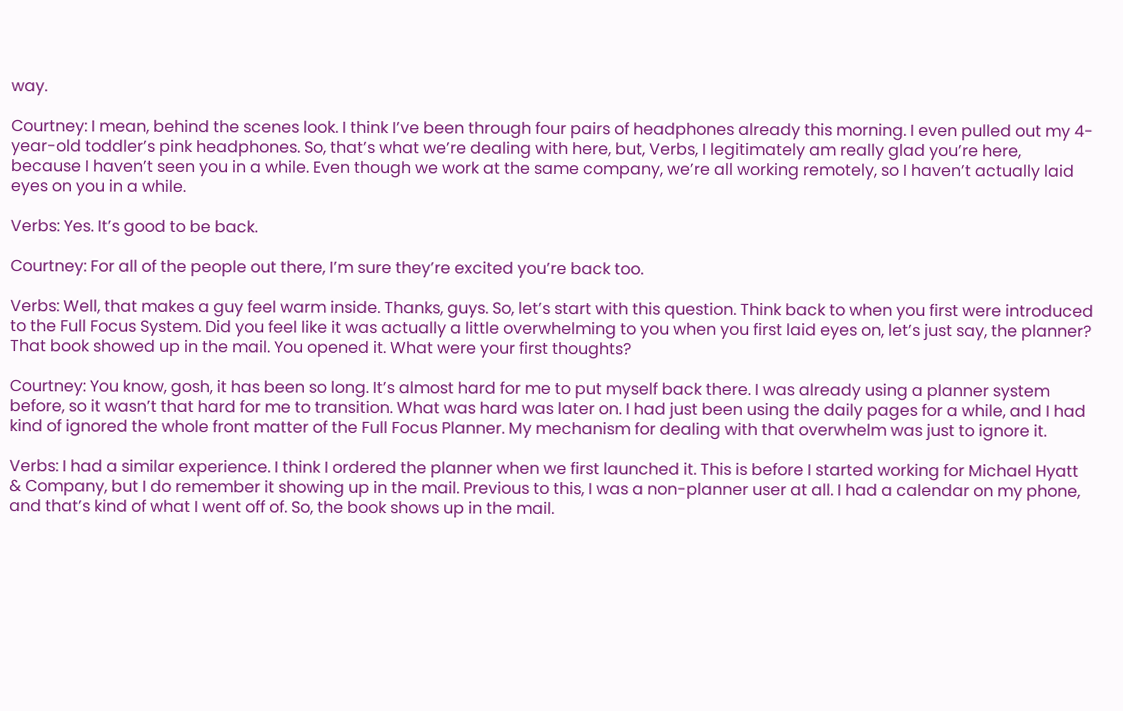way.

Courtney: I mean, behind the scenes look. I think I’ve been through four pairs of headphones already this morning. I even pulled out my 4-year-old toddler’s pink headphones. So, that’s what we’re dealing with here, but, Verbs, I legitimately am really glad you’re here, because I haven’t seen you in a while. Even though we work at the same company, we’re all working remotely, so I haven’t actually laid eyes on you in a while.

Verbs: Yes. It’s good to be back.

Courtney: For all of the people out there, I’m sure they’re excited you’re back too.

Verbs: Well, that makes a guy feel warm inside. Thanks, guys. So, let’s start with this question. Think back to when you first were introduced to the Full Focus System. Did you feel like it was actually a little overwhelming to you when you first laid eyes on, let’s just say, the planner? That book showed up in the mail. You opened it. What were your first thoughts?

Courtney: You know, gosh, it has been so long. It’s almost hard for me to put myself back there. I was already using a planner system before, so it wasn’t that hard for me to transition. What was hard was later on. I had just been using the daily pages for a while, and I had kind of ignored the whole front matter of the Full Focus Planner. My mechanism for dealing with that overwhelm was just to ignore it.

Verbs: I had a similar experience. I think I ordered the planner when we first launched it. This is before I started working for Michael Hyatt & Company, but I do remember it showing up in the mail. Previous to this, I was a non-planner user at all. I had a calendar on my phone, and that’s kind of what I went off of. So, the book shows up in the mail.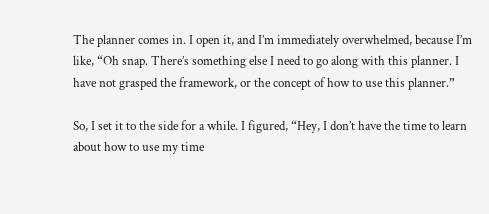The planner comes in. I open it, and I’m immediately overwhelmed, because I’m like, “Oh snap. There’s something else I need to go along with this planner. I have not grasped the framework, or the concept of how to use this planner.”

So, I set it to the side for a while. I figured, “Hey, I don’t have the time to learn about how to use my time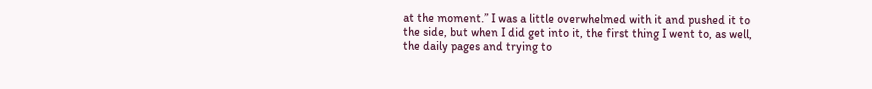at the moment.” I was a little overwhelmed with it and pushed it to the side, but when I did get into it, the first thing I went to, as well, the daily pages and trying to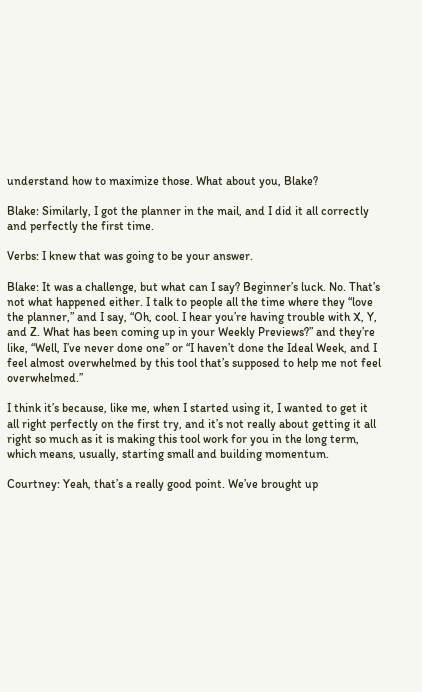understand how to maximize those. What about you, Blake?

Blake: Similarly, I got the planner in the mail, and I did it all correctly and perfectly the first time.

Verbs: I knew that was going to be your answer.

Blake: It was a challenge, but what can I say? Beginner’s luck. No. That’s not what happened either. I talk to people all the time where they “love the planner,” and I say, “Oh, cool. I hear you’re having trouble with X, Y, and Z. What has been coming up in your Weekly Previews?” and they’re like, “Well, I’ve never done one” or “I haven’t done the Ideal Week, and I feel almost overwhelmed by this tool that’s supposed to help me not feel overwhelmed.”

I think it’s because, like me, when I started using it, I wanted to get it all right perfectly on the first try, and it’s not really about getting it all right so much as it is making this tool work for you in the long term, which means, usually, starting small and building momentum.

Courtney: Yeah, that’s a really good point. We’ve brought up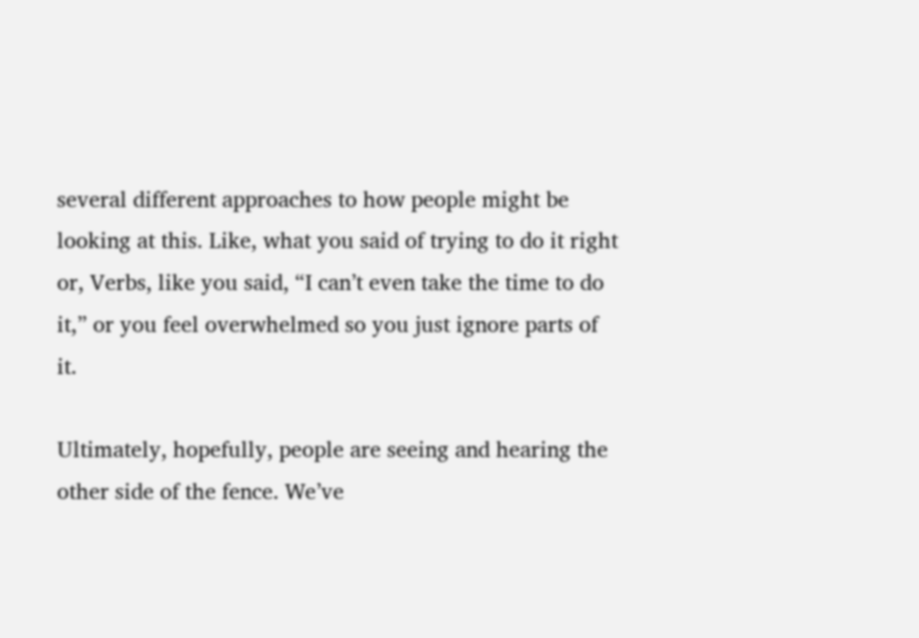several different approaches to how people might be looking at this. Like, what you said of trying to do it right or, Verbs, like you said, “I can’t even take the time to do it,” or you feel overwhelmed so you just ignore parts of it.

Ultimately, hopefully, people are seeing and hearing the other side of the fence. We’ve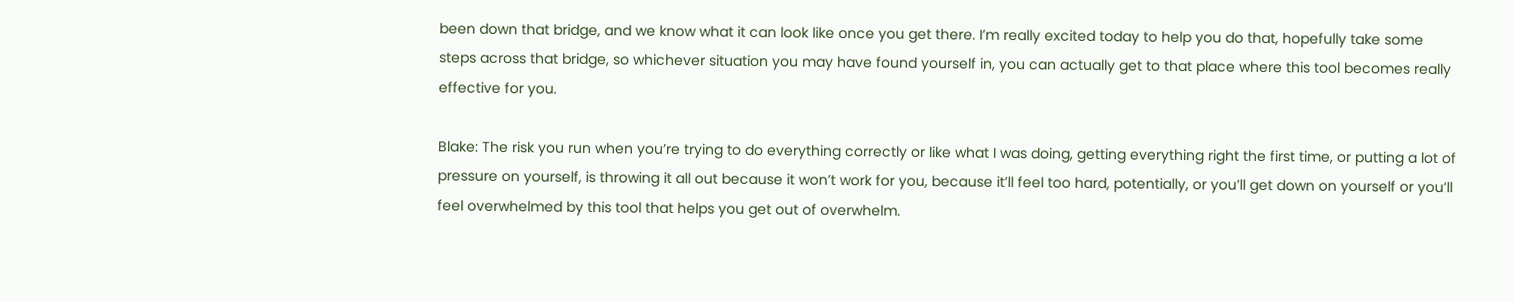been down that bridge, and we know what it can look like once you get there. I’m really excited today to help you do that, hopefully take some steps across that bridge, so whichever situation you may have found yourself in, you can actually get to that place where this tool becomes really effective for you.

Blake: The risk you run when you’re trying to do everything correctly or like what I was doing, getting everything right the first time, or putting a lot of pressure on yourself, is throwing it all out because it won’t work for you, because it’ll feel too hard, potentially, or you’ll get down on yourself or you’ll feel overwhelmed by this tool that helps you get out of overwhelm.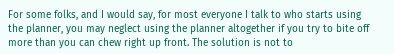For some folks, and I would say, for most everyone I talk to who starts using the planner, you may neglect using the planner altogether if you try to bite off more than you can chew right up front. The solution is not to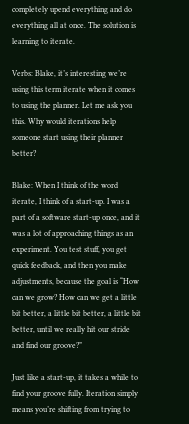completely upend everything and do everything all at once. The solution is learning to iterate.

Verbs: Blake, it’s interesting we’re using this term iterate when it comes to using the planner. Let me ask you this. Why would iterations help someone start using their planner better?

Blake: When I think of the word iterate, I think of a start-up. I was a part of a software start-up once, and it was a lot of approaching things as an experiment. You test stuff, you get quick feedback, and then you make adjustments, because the goal is “How can we grow? How can we get a little bit better, a little bit better, a little bit better, until we really hit our stride and find our groove?”

Just like a start-up, it takes a while to find your groove fully. Iteration simply means you’re shifting from trying to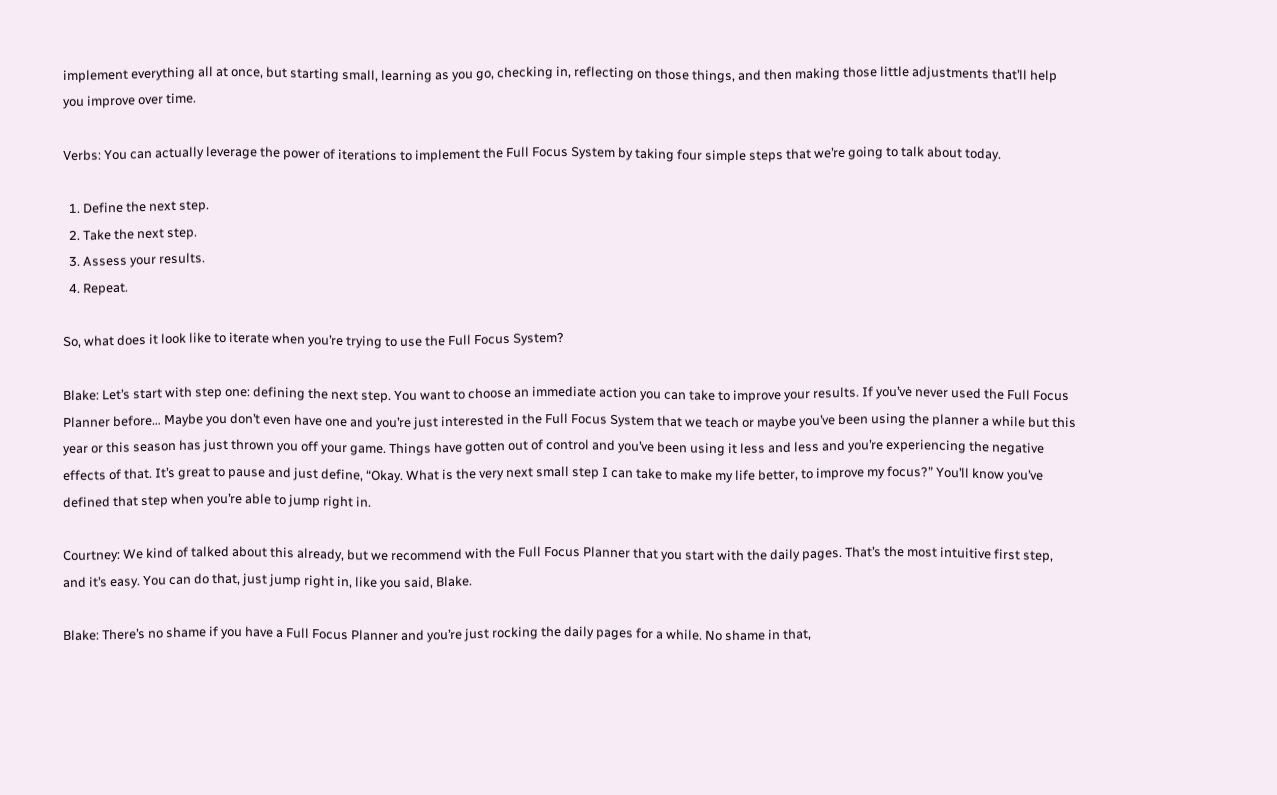implement everything all at once, but starting small, learning as you go, checking in, reflecting on those things, and then making those little adjustments that’ll help you improve over time.

Verbs: You can actually leverage the power of iterations to implement the Full Focus System by taking four simple steps that we’re going to talk about today.

  1. Define the next step.
  2. Take the next step.
  3. Assess your results.
  4. Repeat.

So, what does it look like to iterate when you’re trying to use the Full Focus System?

Blake: Let’s start with step one: defining the next step. You want to choose an immediate action you can take to improve your results. If you’ve never used the Full Focus Planner before… Maybe you don’t even have one and you’re just interested in the Full Focus System that we teach or maybe you’ve been using the planner a while but this year or this season has just thrown you off your game. Things have gotten out of control and you’ve been using it less and less and you’re experiencing the negative effects of that. It’s great to pause and just define, “Okay. What is the very next small step I can take to make my life better, to improve my focus?” You’ll know you’ve defined that step when you’re able to jump right in.

Courtney: We kind of talked about this already, but we recommend with the Full Focus Planner that you start with the daily pages. That’s the most intuitive first step, and it’s easy. You can do that, just jump right in, like you said, Blake.

Blake: There’s no shame if you have a Full Focus Planner and you’re just rocking the daily pages for a while. No shame in that,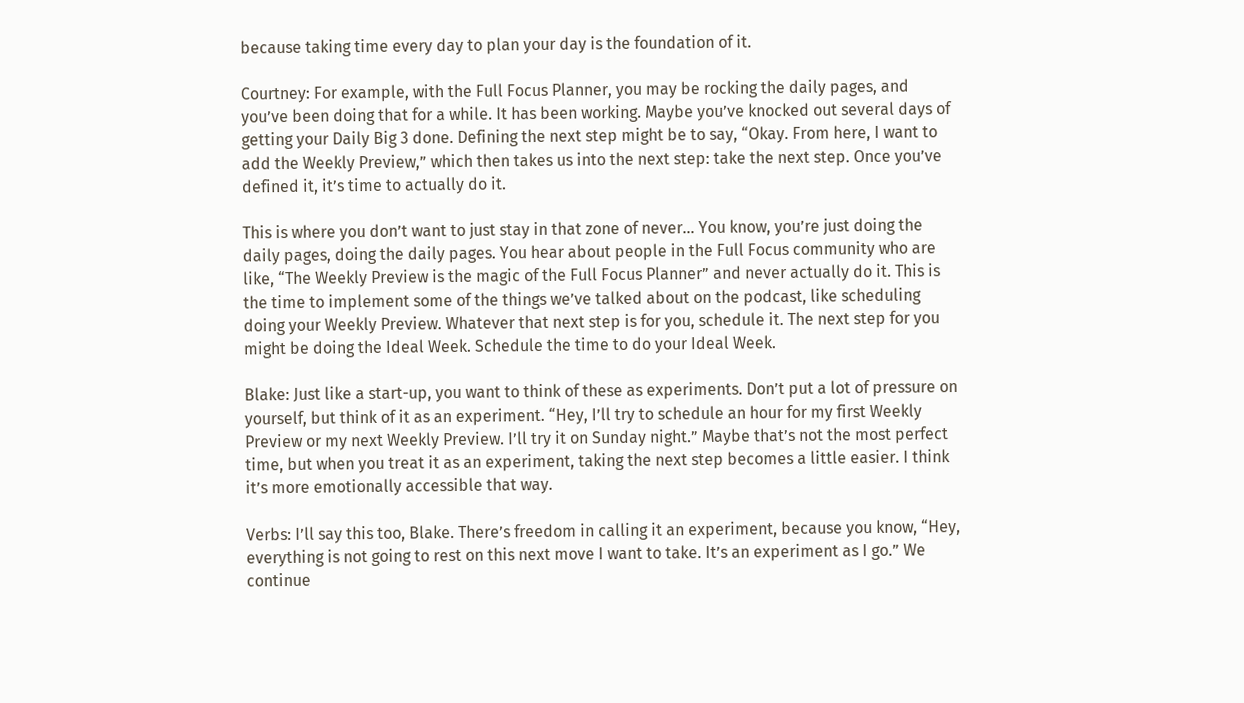because taking time every day to plan your day is the foundation of it.

Courtney: For example, with the Full Focus Planner, you may be rocking the daily pages, and you’ve been doing that for a while. It has been working. Maybe you’ve knocked out several days of getting your Daily Big 3 done. Defining the next step might be to say, “Okay. From here, I want to add the Weekly Preview,” which then takes us into the next step: take the next step. Once you’ve defined it, it’s time to actually do it.

This is where you don’t want to just stay in that zone of never… You know, you’re just doing the daily pages, doing the daily pages. You hear about people in the Full Focus community who are like, “The Weekly Preview is the magic of the Full Focus Planner” and never actually do it. This is the time to implement some of the things we’ve talked about on the podcast, like scheduling doing your Weekly Preview. Whatever that next step is for you, schedule it. The next step for you might be doing the Ideal Week. Schedule the time to do your Ideal Week.

Blake: Just like a start-up, you want to think of these as experiments. Don’t put a lot of pressure on yourself, but think of it as an experiment. “Hey, I’ll try to schedule an hour for my first Weekly Preview or my next Weekly Preview. I’ll try it on Sunday night.” Maybe that’s not the most perfect time, but when you treat it as an experiment, taking the next step becomes a little easier. I think it’s more emotionally accessible that way.

Verbs: I’ll say this too, Blake. There’s freedom in calling it an experiment, because you know, “Hey, everything is not going to rest on this next move I want to take. It’s an experiment as I go.” We continue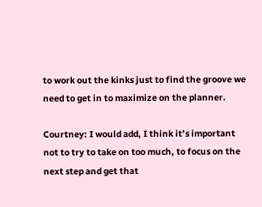to work out the kinks just to find the groove we need to get in to maximize on the planner.

Courtney: I would add, I think it’s important not to try to take on too much, to focus on the next step and get that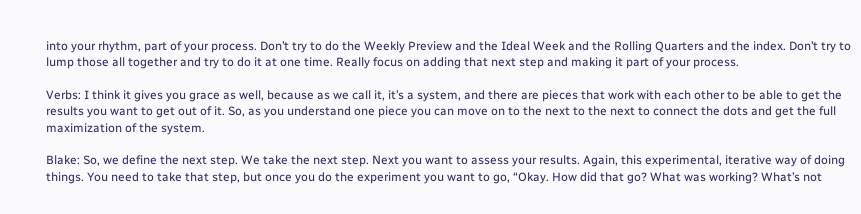into your rhythm, part of your process. Don’t try to do the Weekly Preview and the Ideal Week and the Rolling Quarters and the index. Don’t try to lump those all together and try to do it at one time. Really focus on adding that next step and making it part of your process.

Verbs: I think it gives you grace as well, because as we call it, it’s a system, and there are pieces that work with each other to be able to get the results you want to get out of it. So, as you understand one piece you can move on to the next to the next to connect the dots and get the full maximization of the system.

Blake: So, we define the next step. We take the next step. Next you want to assess your results. Again, this experimental, iterative way of doing things. You need to take that step, but once you do the experiment you want to go, “Okay. How did that go? What was working? What’s not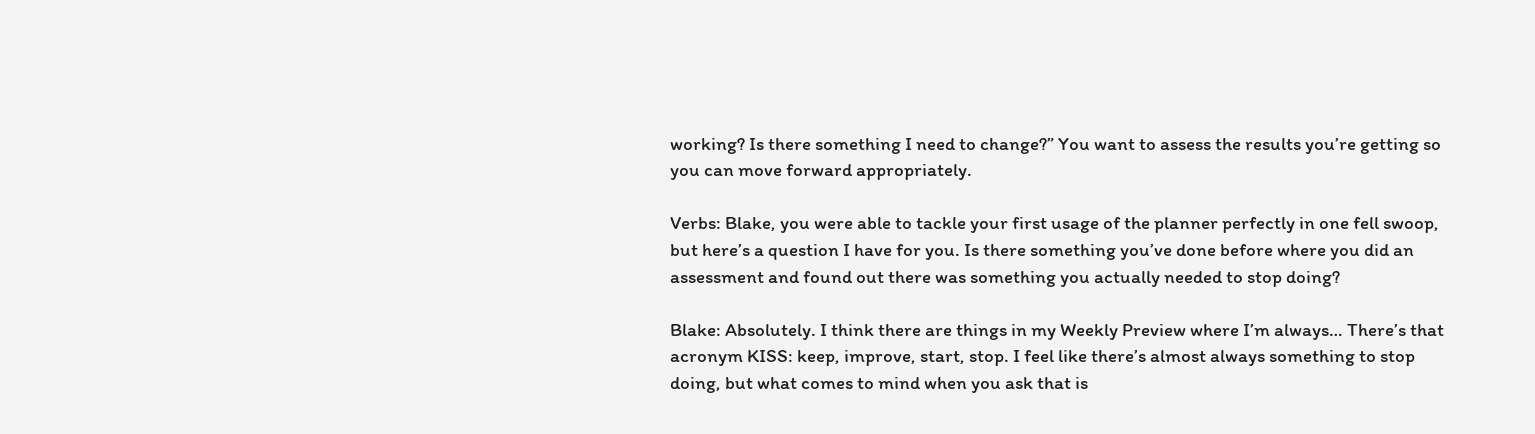working? Is there something I need to change?” You want to assess the results you’re getting so you can move forward appropriately.

Verbs: Blake, you were able to tackle your first usage of the planner perfectly in one fell swoop, but here’s a question I have for you. Is there something you’ve done before where you did an assessment and found out there was something you actually needed to stop doing?

Blake: Absolutely. I think there are things in my Weekly Preview where I’m always… There’s that acronym KISS: keep, improve, start, stop. I feel like there’s almost always something to stop doing, but what comes to mind when you ask that is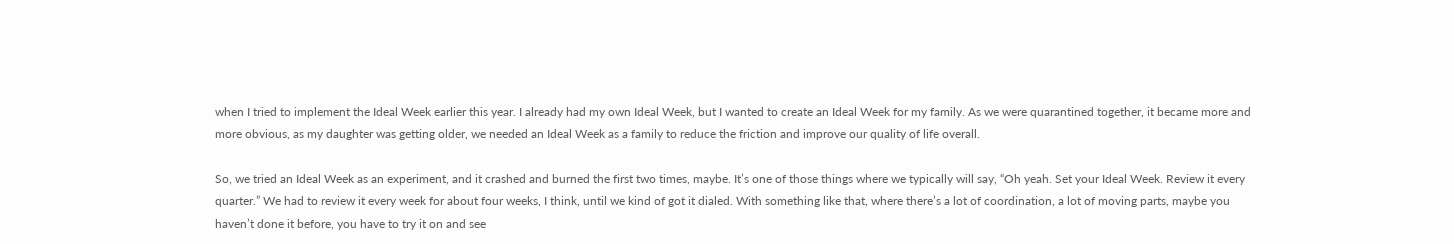when I tried to implement the Ideal Week earlier this year. I already had my own Ideal Week, but I wanted to create an Ideal Week for my family. As we were quarantined together, it became more and more obvious, as my daughter was getting older, we needed an Ideal Week as a family to reduce the friction and improve our quality of life overall.

So, we tried an Ideal Week as an experiment, and it crashed and burned the first two times, maybe. It’s one of those things where we typically will say, “Oh yeah. Set your Ideal Week. Review it every quarter.” We had to review it every week for about four weeks, I think, until we kind of got it dialed. With something like that, where there’s a lot of coordination, a lot of moving parts, maybe you haven’t done it before, you have to try it on and see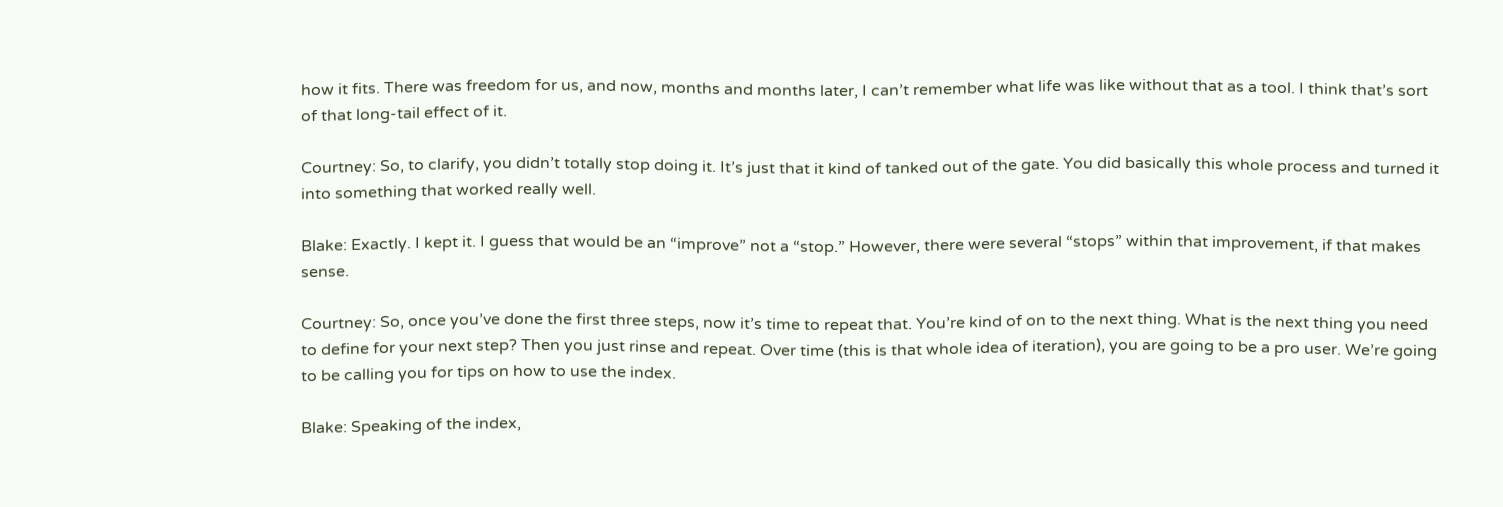how it fits. There was freedom for us, and now, months and months later, I can’t remember what life was like without that as a tool. I think that’s sort of that long-tail effect of it.

Courtney: So, to clarify, you didn’t totally stop doing it. It’s just that it kind of tanked out of the gate. You did basically this whole process and turned it into something that worked really well.

Blake: Exactly. I kept it. I guess that would be an “improve” not a “stop.” However, there were several “stops” within that improvement, if that makes sense.

Courtney: So, once you’ve done the first three steps, now it’s time to repeat that. You’re kind of on to the next thing. What is the next thing you need to define for your next step? Then you just rinse and repeat. Over time (this is that whole idea of iteration), you are going to be a pro user. We’re going to be calling you for tips on how to use the index.

Blake: Speaking of the index,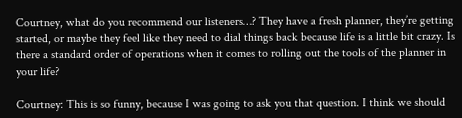Courtney, what do you recommend our listeners…? They have a fresh planner, they’re getting started, or maybe they feel like they need to dial things back because life is a little bit crazy. Is there a standard order of operations when it comes to rolling out the tools of the planner in your life?

Courtney: This is so funny, because I was going to ask you that question. I think we should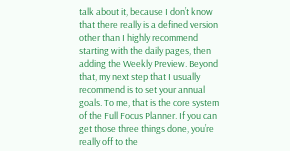talk about it, because I don’t know that there really is a defined version other than I highly recommend starting with the daily pages, then adding the Weekly Preview. Beyond that, my next step that I usually recommend is to set your annual goals. To me, that is the core system of the Full Focus Planner. If you can get those three things done, you’re really off to the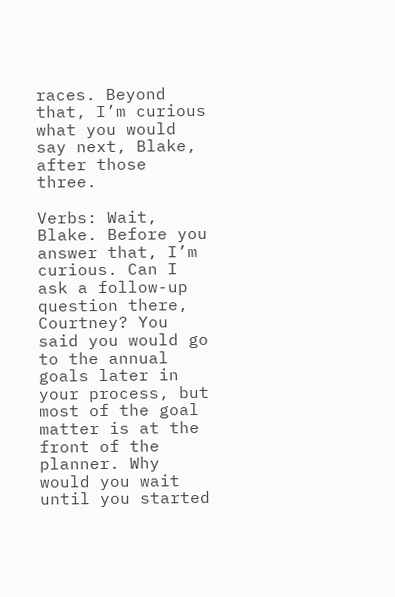races. Beyond that, I’m curious what you would say next, Blake, after those three.

Verbs: Wait, Blake. Before you answer that, I’m curious. Can I ask a follow-up question there, Courtney? You said you would go to the annual goals later in your process, but most of the goal matter is at the front of the planner. Why would you wait until you started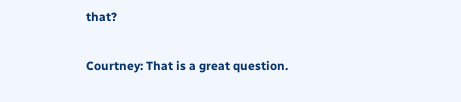that?

Courtney: That is a great question.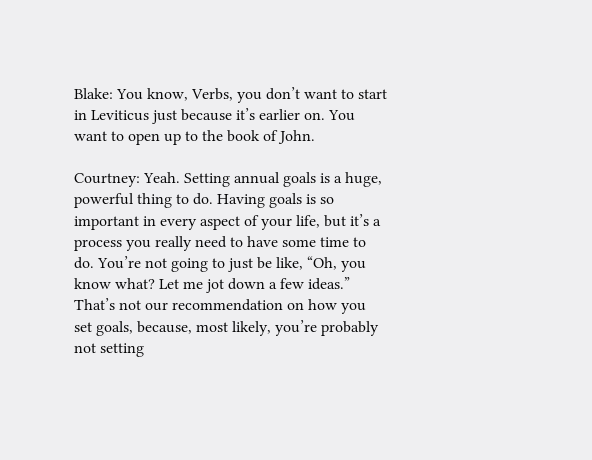Blake: You know, Verbs, you don’t want to start in Leviticus just because it’s earlier on. You want to open up to the book of John.

Courtney: Yeah. Setting annual goals is a huge, powerful thing to do. Having goals is so important in every aspect of your life, but it’s a process you really need to have some time to do. You’re not going to just be like, “Oh, you know what? Let me jot down a few ideas.” That’s not our recommendation on how you set goals, because, most likely, you’re probably not setting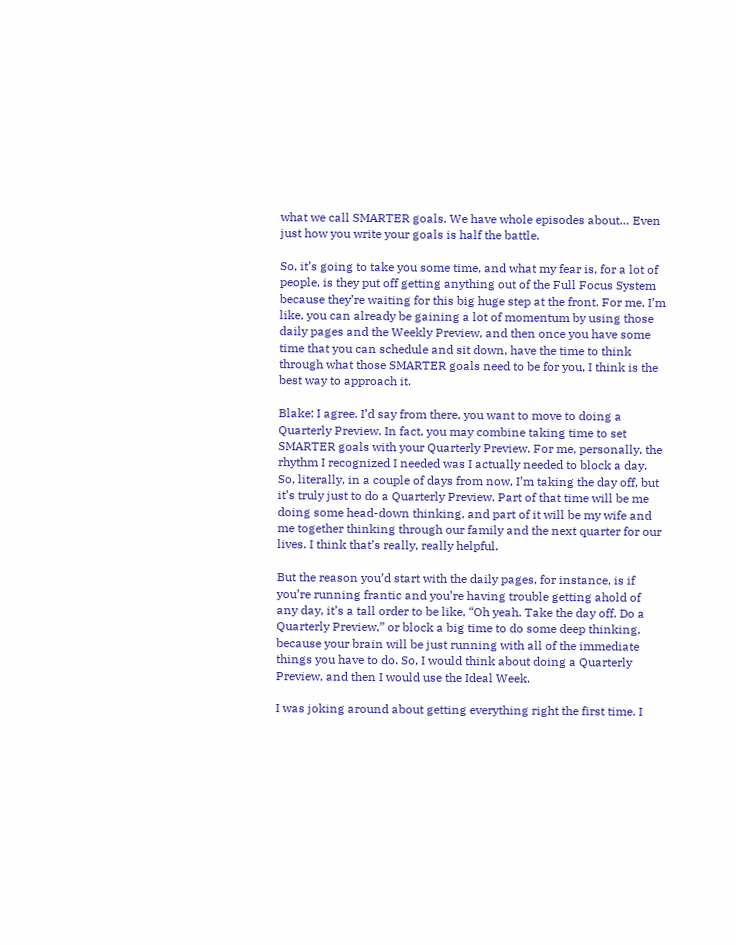what we call SMARTER goals. We have whole episodes about… Even just how you write your goals is half the battle.

So, it’s going to take you some time, and what my fear is, for a lot of people, is they put off getting anything out of the Full Focus System because they’re waiting for this big huge step at the front. For me, I’m like, you can already be gaining a lot of momentum by using those daily pages and the Weekly Preview, and then once you have some time that you can schedule and sit down, have the time to think through what those SMARTER goals need to be for you, I think is the best way to approach it.

Blake: I agree. I’d say from there, you want to move to doing a Quarterly Preview. In fact, you may combine taking time to set SMARTER goals with your Quarterly Preview. For me, personally, the rhythm I recognized I needed was I actually needed to block a day. So, literally, in a couple of days from now, I’m taking the day off, but it’s truly just to do a Quarterly Preview. Part of that time will be me doing some head-down thinking, and part of it will be my wife and me together thinking through our family and the next quarter for our lives. I think that’s really, really helpful.

But the reason you’d start with the daily pages, for instance, is if you’re running frantic and you’re having trouble getting ahold of any day, it’s a tall order to be like, “Oh yeah. Take the day off. Do a Quarterly Preview,” or block a big time to do some deep thinking, because your brain will be just running with all of the immediate things you have to do. So, I would think about doing a Quarterly Preview, and then I would use the Ideal Week.

I was joking around about getting everything right the first time. I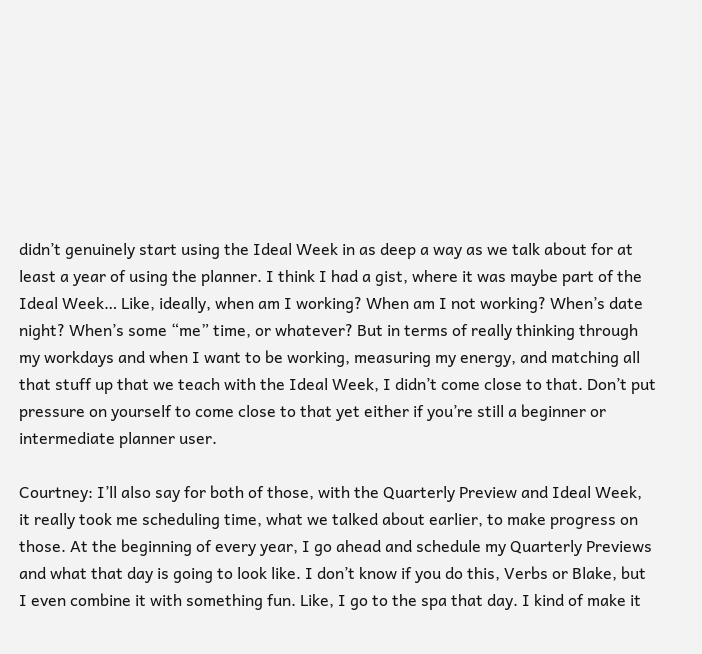didn’t genuinely start using the Ideal Week in as deep a way as we talk about for at least a year of using the planner. I think I had a gist, where it was maybe part of the Ideal Week… Like, ideally, when am I working? When am I not working? When’s date night? When’s some “me” time, or whatever? But in terms of really thinking through my workdays and when I want to be working, measuring my energy, and matching all that stuff up that we teach with the Ideal Week, I didn’t come close to that. Don’t put pressure on yourself to come close to that yet either if you’re still a beginner or intermediate planner user.

Courtney: I’ll also say for both of those, with the Quarterly Preview and Ideal Week, it really took me scheduling time, what we talked about earlier, to make progress on those. At the beginning of every year, I go ahead and schedule my Quarterly Previews and what that day is going to look like. I don’t know if you do this, Verbs or Blake, but I even combine it with something fun. Like, I go to the spa that day. I kind of make it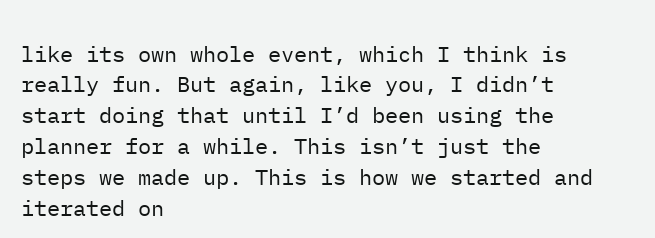like its own whole event, which I think is really fun. But again, like you, I didn’t start doing that until I’d been using the planner for a while. This isn’t just the steps we made up. This is how we started and iterated on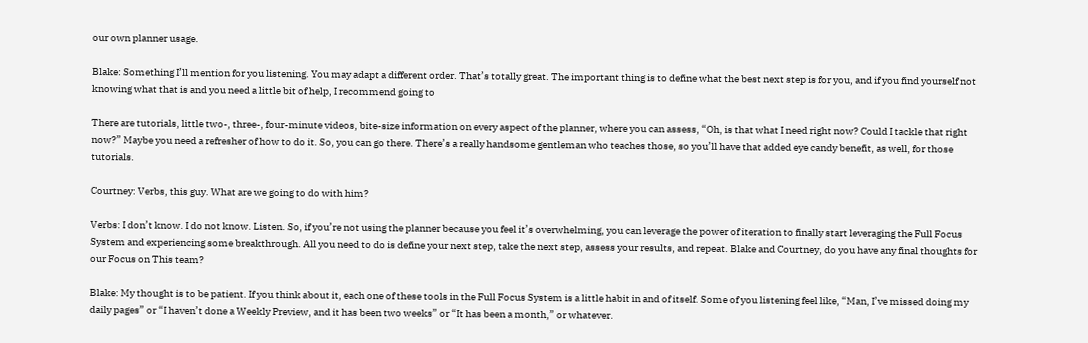our own planner usage.

Blake: Something I’ll mention for you listening. You may adapt a different order. That’s totally great. The important thing is to define what the best next step is for you, and if you find yourself not knowing what that is and you need a little bit of help, I recommend going to

There are tutorials, little two-, three-, four-minute videos, bite-size information on every aspect of the planner, where you can assess, “Oh, is that what I need right now? Could I tackle that right now?” Maybe you need a refresher of how to do it. So, you can go there. There’s a really handsome gentleman who teaches those, so you’ll have that added eye candy benefit, as well, for those tutorials.

Courtney: Verbs, this guy. What are we going to do with him?

Verbs: I don’t know. I do not know. Listen. So, if you’re not using the planner because you feel it’s overwhelming, you can leverage the power of iteration to finally start leveraging the Full Focus System and experiencing some breakthrough. All you need to do is define your next step, take the next step, assess your results, and repeat. Blake and Courtney, do you have any final thoughts for our Focus on This team?

Blake: My thought is to be patient. If you think about it, each one of these tools in the Full Focus System is a little habit in and of itself. Some of you listening feel like, “Man, I’ve missed doing my daily pages” or “I haven’t done a Weekly Preview, and it has been two weeks” or “It has been a month,” or whatever.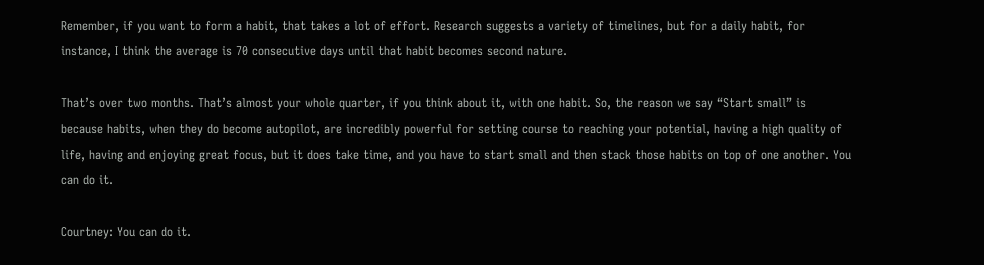Remember, if you want to form a habit, that takes a lot of effort. Research suggests a variety of timelines, but for a daily habit, for instance, I think the average is 70 consecutive days until that habit becomes second nature.

That’s over two months. That’s almost your whole quarter, if you think about it, with one habit. So, the reason we say “Start small” is because habits, when they do become autopilot, are incredibly powerful for setting course to reaching your potential, having a high quality of life, having and enjoying great focus, but it does take time, and you have to start small and then stack those habits on top of one another. You can do it.

Courtney: You can do it.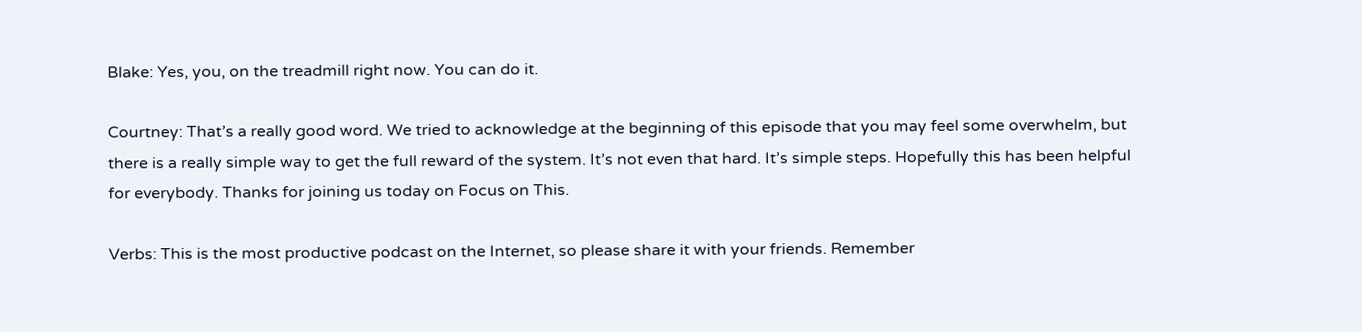Blake: Yes, you, on the treadmill right now. You can do it.

Courtney: That’s a really good word. We tried to acknowledge at the beginning of this episode that you may feel some overwhelm, but there is a really simple way to get the full reward of the system. It’s not even that hard. It’s simple steps. Hopefully this has been helpful for everybody. Thanks for joining us today on Focus on This.

Verbs: This is the most productive podcast on the Internet, so please share it with your friends. Remember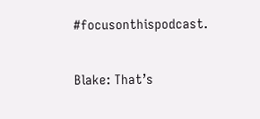#focusonthispodcast.

Blake: That’s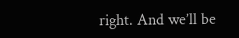right. And we’ll be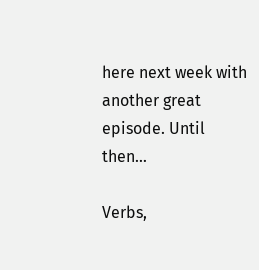here next week with another great episode. Until then…

Verbs,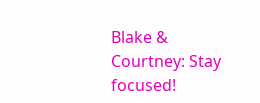Blake & Courtney: Stay focused!